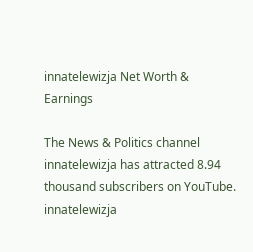innatelewizja Net Worth & Earnings

The News & Politics channel innatelewizja has attracted 8.94 thousand subscribers on YouTube. innatelewizja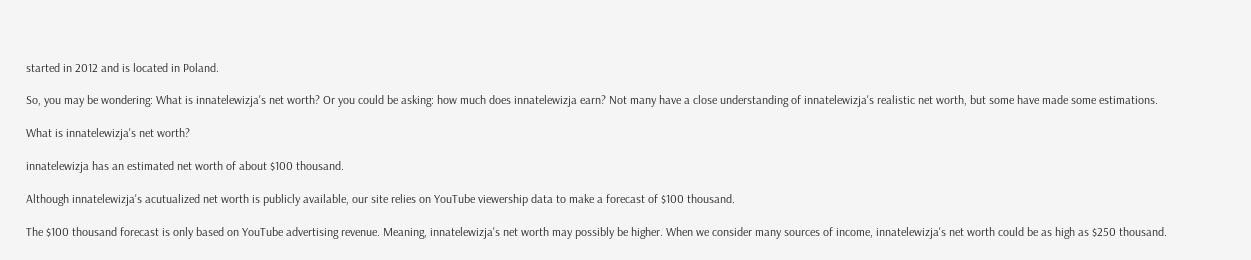started in 2012 and is located in Poland.

So, you may be wondering: What is innatelewizja's net worth? Or you could be asking: how much does innatelewizja earn? Not many have a close understanding of innatelewizja's realistic net worth, but some have made some estimations.

What is innatelewizja's net worth?

innatelewizja has an estimated net worth of about $100 thousand.

Although innatelewizja's acutualized net worth is publicly available, our site relies on YouTube viewership data to make a forecast of $100 thousand.

The $100 thousand forecast is only based on YouTube advertising revenue. Meaning, innatelewizja's net worth may possibly be higher. When we consider many sources of income, innatelewizja's net worth could be as high as $250 thousand.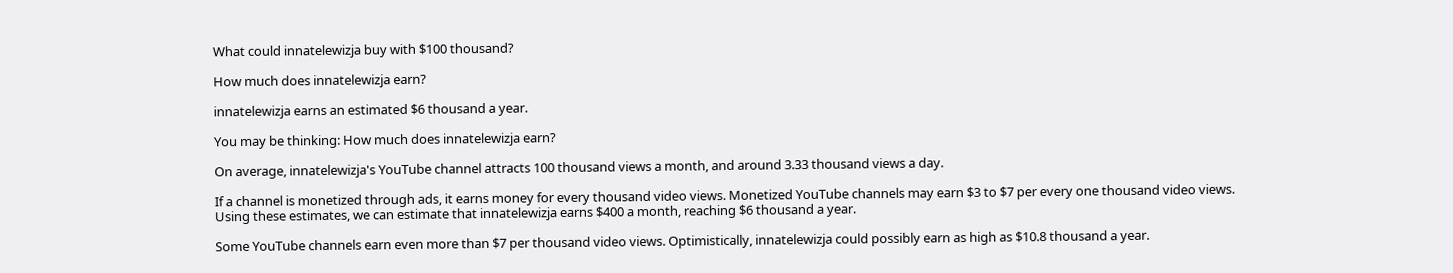What could innatelewizja buy with $100 thousand?

How much does innatelewizja earn?

innatelewizja earns an estimated $6 thousand a year.

You may be thinking: How much does innatelewizja earn?

On average, innatelewizja's YouTube channel attracts 100 thousand views a month, and around 3.33 thousand views a day.

If a channel is monetized through ads, it earns money for every thousand video views. Monetized YouTube channels may earn $3 to $7 per every one thousand video views. Using these estimates, we can estimate that innatelewizja earns $400 a month, reaching $6 thousand a year.

Some YouTube channels earn even more than $7 per thousand video views. Optimistically, innatelewizja could possibly earn as high as $10.8 thousand a year.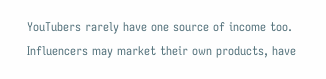YouTubers rarely have one source of income too. Influencers may market their own products, have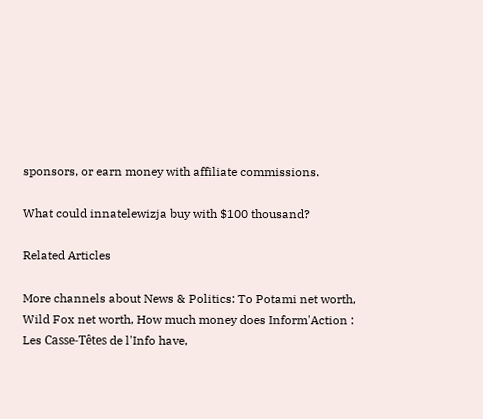sponsors, or earn money with affiliate commissions.

What could innatelewizja buy with $100 thousand?

Related Articles

More channels about News & Politics: To Potami net worth, Wild Fox net worth, How much money does Inform'Action : Les Casse-Têtes de l'Info have,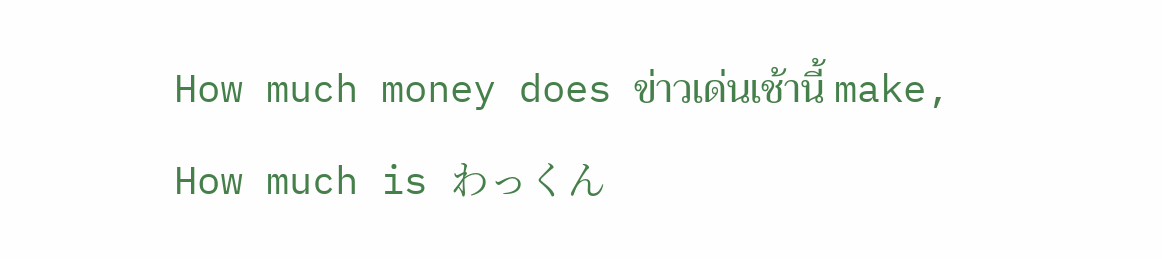How much money does ข่าวเด่นเช้านี้ make, How much is わっくん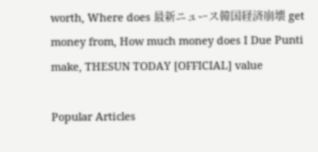worth, Where does 最新ニュース韓国経済崩壊 get money from, How much money does I Due Punti make, THESUN TODAY [OFFICIAL] value

Popular Articles